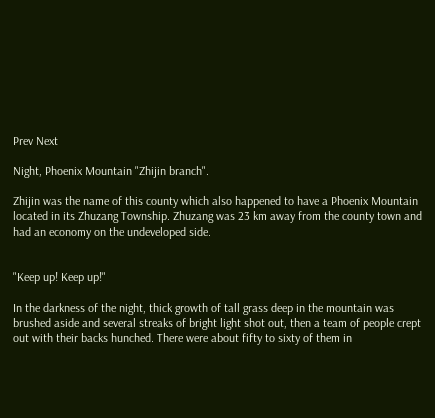Prev Next

Night, Phoenix Mountain "Zhijin branch".

Zhijin was the name of this county which also happened to have a Phoenix Mountain located in its Zhuzang Township. Zhuzang was 23 km away from the county town and had an economy on the undeveloped side.


"Keep up! Keep up!"

In the darkness of the night, thick growth of tall grass deep in the mountain was brushed aside and several streaks of bright light shot out, then a team of people crept out with their backs hunched. There were about fifty to sixty of them in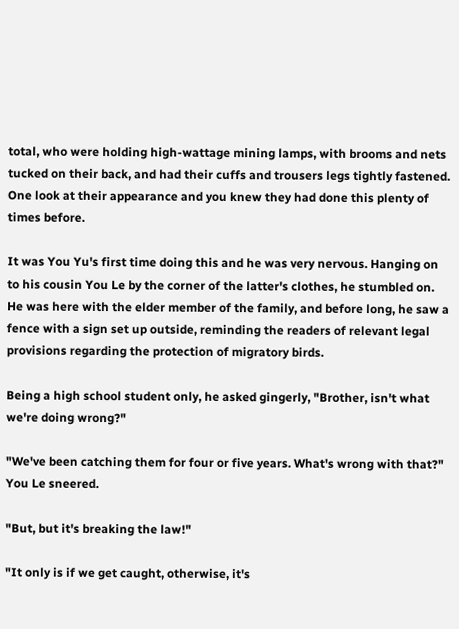total, who were holding high-wattage mining lamps, with brooms and nets tucked on their back, and had their cuffs and trousers legs tightly fastened. One look at their appearance and you knew they had done this plenty of times before.

It was You Yu's first time doing this and he was very nervous. Hanging on to his cousin You Le by the corner of the latter's clothes, he stumbled on. He was here with the elder member of the family, and before long, he saw a fence with a sign set up outside, reminding the readers of relevant legal provisions regarding the protection of migratory birds.

Being a high school student only, he asked gingerly, "Brother, isn't what we're doing wrong?"

"We've been catching them for four or five years. What's wrong with that?" You Le sneered.

"But, but it's breaking the law!"

"It only is if we get caught, otherwise, it's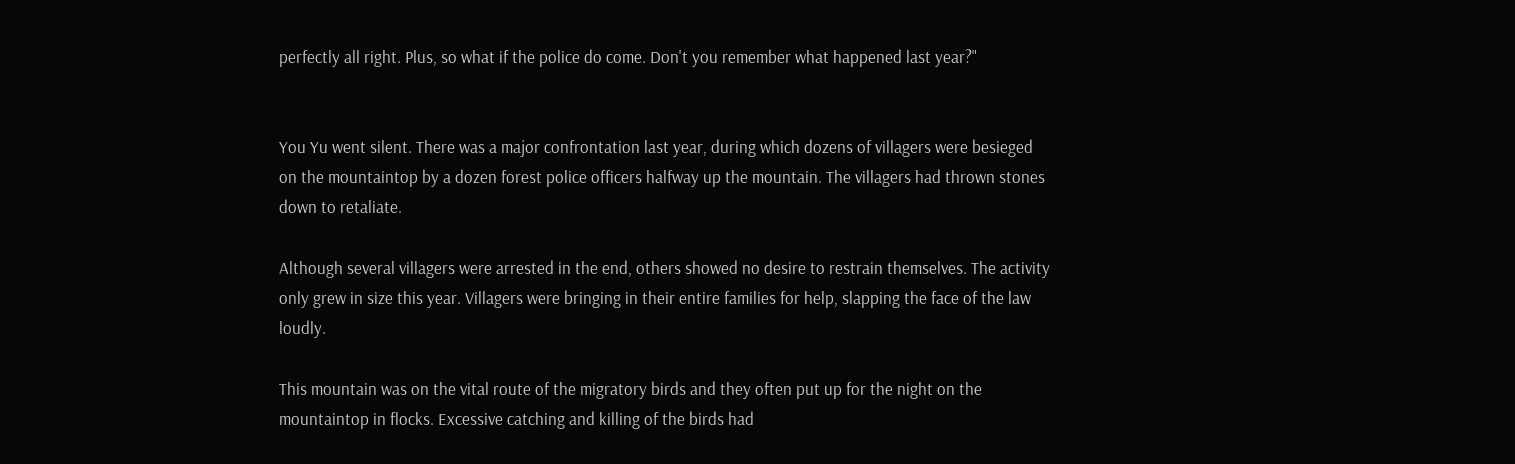perfectly all right. Plus, so what if the police do come. Don't you remember what happened last year?"


You Yu went silent. There was a major confrontation last year, during which dozens of villagers were besieged on the mountaintop by a dozen forest police officers halfway up the mountain. The villagers had thrown stones down to retaliate.

Although several villagers were arrested in the end, others showed no desire to restrain themselves. The activity only grew in size this year. Villagers were bringing in their entire families for help, slapping the face of the law loudly.

This mountain was on the vital route of the migratory birds and they often put up for the night on the mountaintop in flocks. Excessive catching and killing of the birds had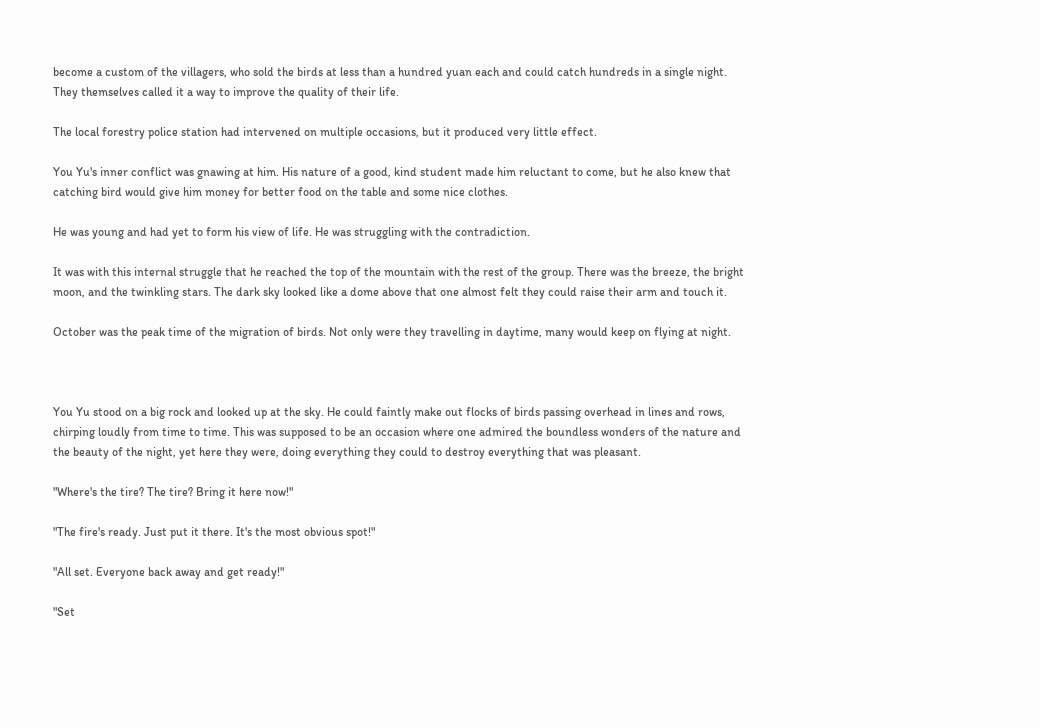become a custom of the villagers, who sold the birds at less than a hundred yuan each and could catch hundreds in a single night. They themselves called it a way to improve the quality of their life.

The local forestry police station had intervened on multiple occasions, but it produced very little effect.

You Yu's inner conflict was gnawing at him. His nature of a good, kind student made him reluctant to come, but he also knew that catching bird would give him money for better food on the table and some nice clothes.

He was young and had yet to form his view of life. He was struggling with the contradiction.

It was with this internal struggle that he reached the top of the mountain with the rest of the group. There was the breeze, the bright moon, and the twinkling stars. The dark sky looked like a dome above that one almost felt they could raise their arm and touch it.

October was the peak time of the migration of birds. Not only were they travelling in daytime, many would keep on flying at night.



You Yu stood on a big rock and looked up at the sky. He could faintly make out flocks of birds passing overhead in lines and rows, chirping loudly from time to time. This was supposed to be an occasion where one admired the boundless wonders of the nature and the beauty of the night, yet here they were, doing everything they could to destroy everything that was pleasant.

"Where's the tire? The tire? Bring it here now!"

"The fire's ready. Just put it there. It's the most obvious spot!"

"All set. Everyone back away and get ready!"

"Set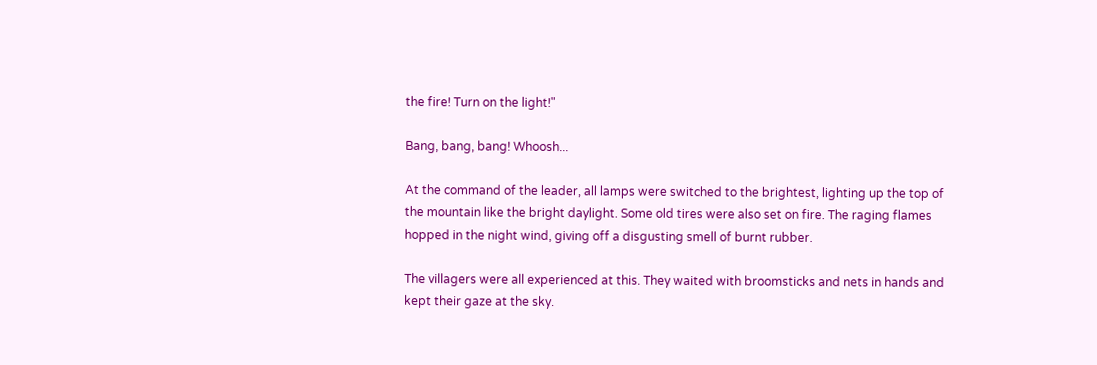the fire! Turn on the light!"

Bang, bang, bang! Whoosh...

At the command of the leader, all lamps were switched to the brightest, lighting up the top of the mountain like the bright daylight. Some old tires were also set on fire. The raging flames hopped in the night wind, giving off a disgusting smell of burnt rubber.

The villagers were all experienced at this. They waited with broomsticks and nets in hands and kept their gaze at the sky.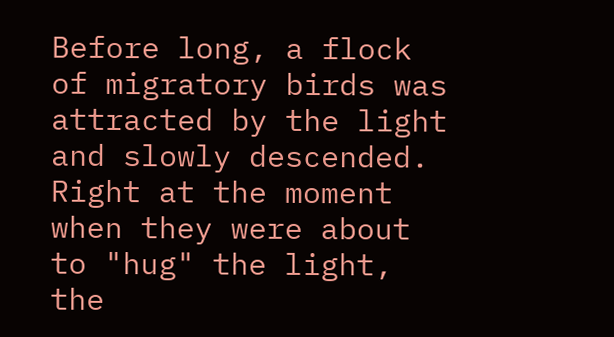Before long, a flock of migratory birds was attracted by the light and slowly descended. Right at the moment when they were about to "hug" the light, the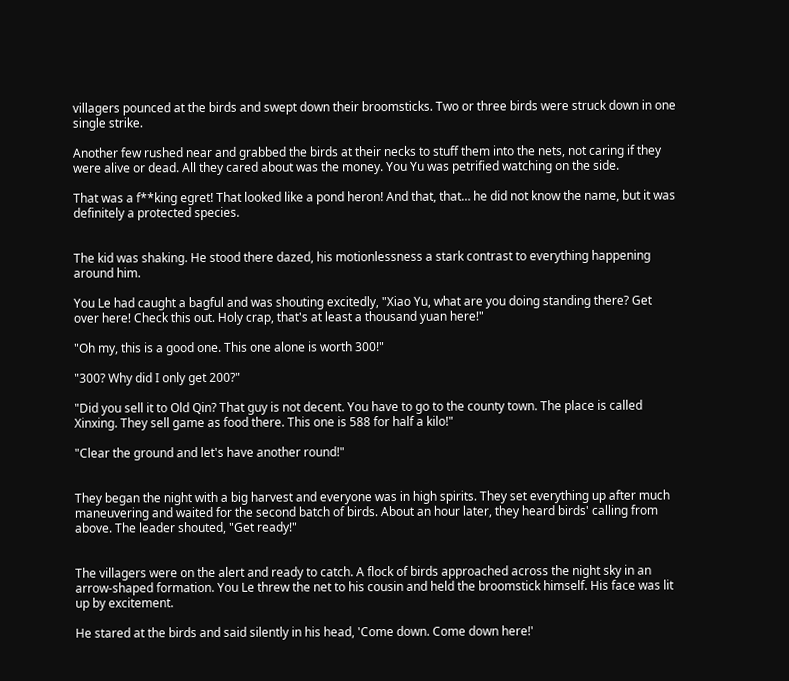villagers pounced at the birds and swept down their broomsticks. Two or three birds were struck down in one single strike.

Another few rushed near and grabbed the birds at their necks to stuff them into the nets, not caring if they were alive or dead. All they cared about was the money. You Yu was petrified watching on the side.

That was a f**king egret! That looked like a pond heron! And that, that… he did not know the name, but it was definitely a protected species.


The kid was shaking. He stood there dazed, his motionlessness a stark contrast to everything happening around him.

You Le had caught a bagful and was shouting excitedly, "Xiao Yu, what are you doing standing there? Get over here! Check this out. Holy crap, that's at least a thousand yuan here!"

"Oh my, this is a good one. This one alone is worth 300!"

"300? Why did I only get 200?"

"Did you sell it to Old Qin? That guy is not decent. You have to go to the county town. The place is called Xinxing. They sell game as food there. This one is 588 for half a kilo!"

"Clear the ground and let's have another round!"


They began the night with a big harvest and everyone was in high spirits. They set everything up after much maneuvering and waited for the second batch of birds. About an hour later, they heard birds' calling from above. The leader shouted, "Get ready!"


The villagers were on the alert and ready to catch. A flock of birds approached across the night sky in an arrow-shaped formation. You Le threw the net to his cousin and held the broomstick himself. His face was lit up by excitement.

He stared at the birds and said silently in his head, 'Come down. Come down here!'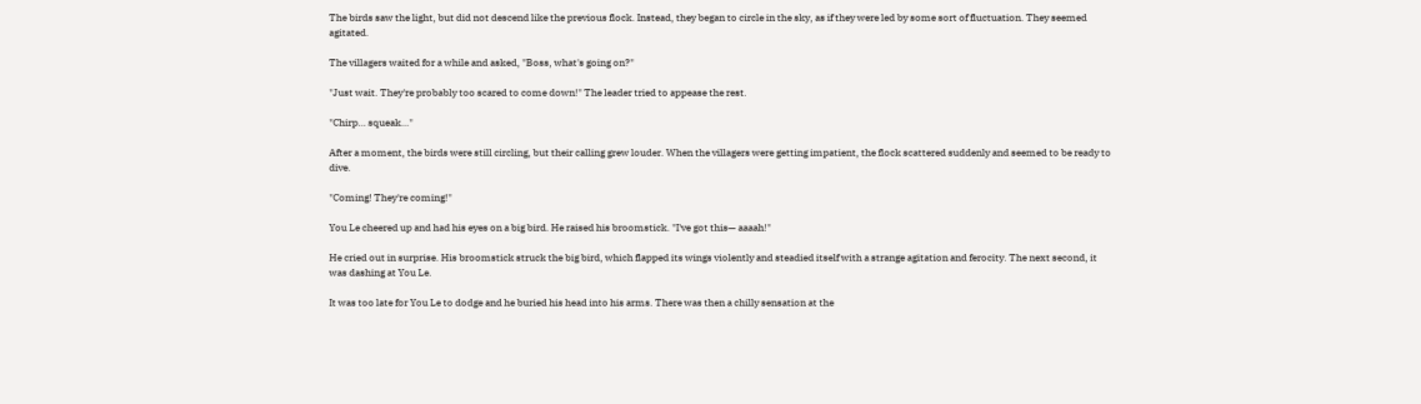The birds saw the light, but did not descend like the previous flock. Instead, they began to circle in the sky, as if they were led by some sort of fluctuation. They seemed agitated.

The villagers waited for a while and asked, "Boss, what's going on?"

"Just wait. They're probably too scared to come down!" The leader tried to appease the rest.

"Chirp… squeak…"

After a moment, the birds were still circling, but their calling grew louder. When the villagers were getting impatient, the flock scattered suddenly and seemed to be ready to dive.

"Coming! They're coming!"

You Le cheered up and had his eyes on a big bird. He raised his broomstick. "I've got this— aaaah!"

He cried out in surprise. His broomstick struck the big bird, which flapped its wings violently and steadied itself with a strange agitation and ferocity. The next second, it was dashing at You Le.

It was too late for You Le to dodge and he buried his head into his arms. There was then a chilly sensation at the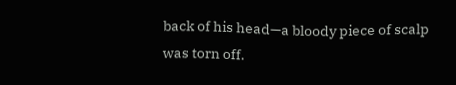back of his head—a bloody piece of scalp was torn off.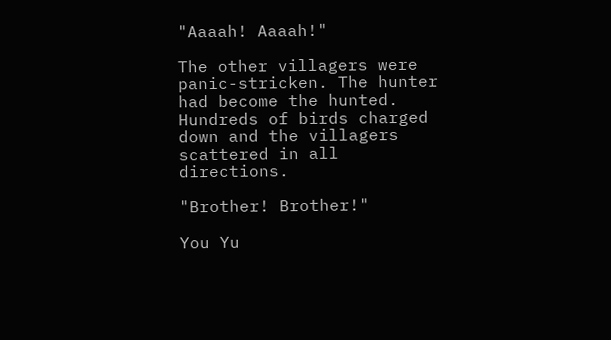"Aaaah! Aaaah!"

The other villagers were panic-stricken. The hunter had become the hunted. Hundreds of birds charged down and the villagers scattered in all directions.

"Brother! Brother!"

You Yu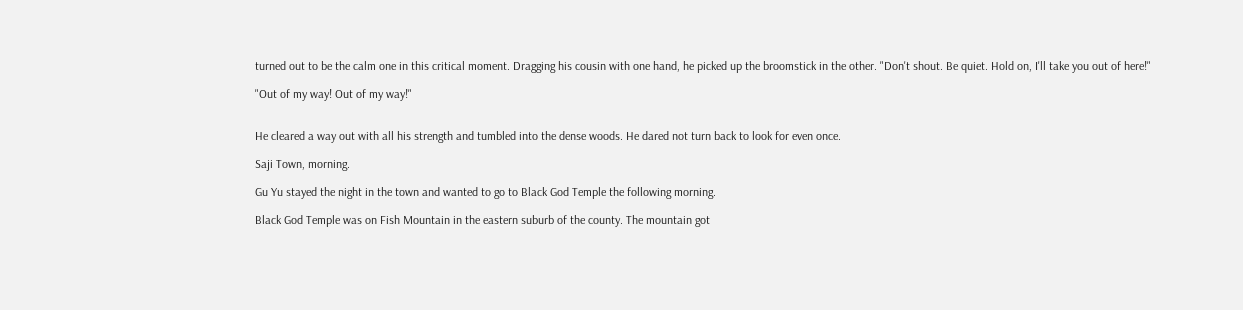turned out to be the calm one in this critical moment. Dragging his cousin with one hand, he picked up the broomstick in the other. "Don't shout. Be quiet. Hold on, I'll take you out of here!"

"Out of my way! Out of my way!"


He cleared a way out with all his strength and tumbled into the dense woods. He dared not turn back to look for even once.

Saji Town, morning.

Gu Yu stayed the night in the town and wanted to go to Black God Temple the following morning.

Black God Temple was on Fish Mountain in the eastern suburb of the county. The mountain got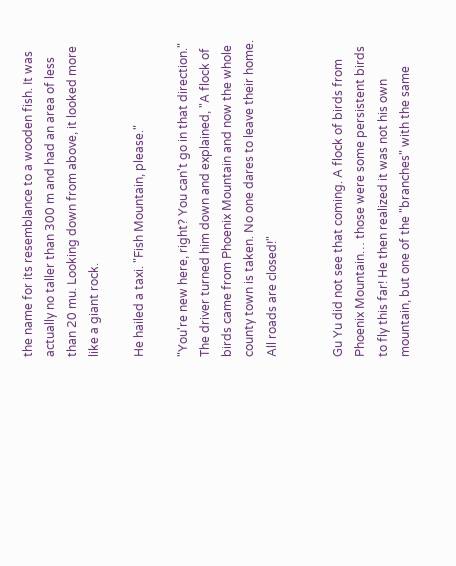the name for its resemblance to a wooden fish. It was actually no taller than 300 m and had an area of less than 20 mu. Looking down from above, it looked more like a giant rock.

He hailed a taxi. "Fish Mountain, please."

"You're new here, right? You can't go in that direction." The driver turned him down and explained, "A flock of birds came from Phoenix Mountain and now the whole county town is taken. No one dares to leave their home. All roads are closed!"


Gu Yu did not see that coming. A flock of birds from Phoenix Mountain… those were some persistent birds to fly this far! He then realized it was not his own mountain, but one of the "branches" with the same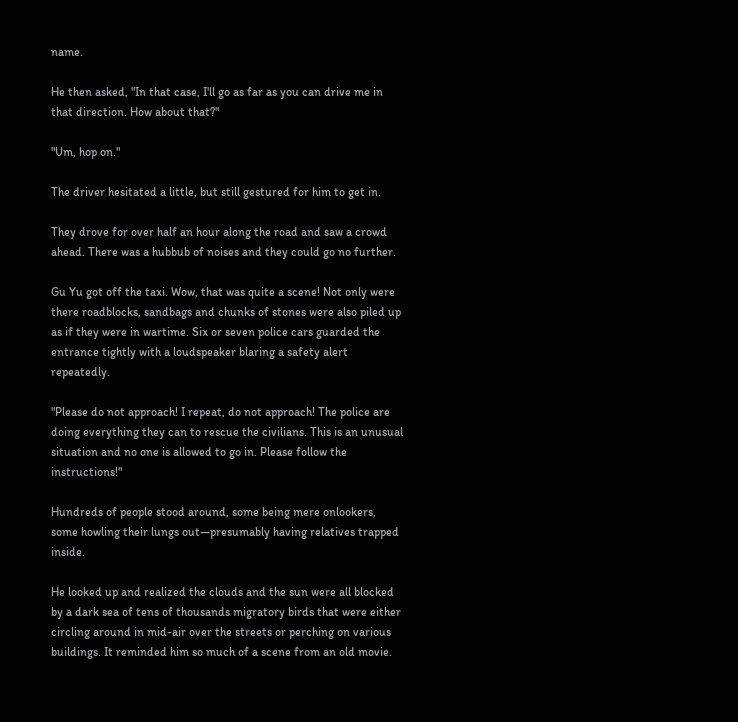name.

He then asked, "In that case, I'll go as far as you can drive me in that direction. How about that?"

"Um, hop on."

The driver hesitated a little, but still gestured for him to get in.

They drove for over half an hour along the road and saw a crowd ahead. There was a hubbub of noises and they could go no further.

Gu Yu got off the taxi. Wow, that was quite a scene! Not only were there roadblocks, sandbags and chunks of stones were also piled up as if they were in wartime. Six or seven police cars guarded the entrance tightly with a loudspeaker blaring a safety alert repeatedly.

"Please do not approach! I repeat, do not approach! The police are doing everything they can to rescue the civilians. This is an unusual situation and no one is allowed to go in. Please follow the instructions!"

Hundreds of people stood around, some being mere onlookers, some howling their lungs out—presumably having relatives trapped inside.

He looked up and realized the clouds and the sun were all blocked by a dark sea of tens of thousands migratory birds that were either circling around in mid-air over the streets or perching on various buildings. It reminded him so much of a scene from an old movie.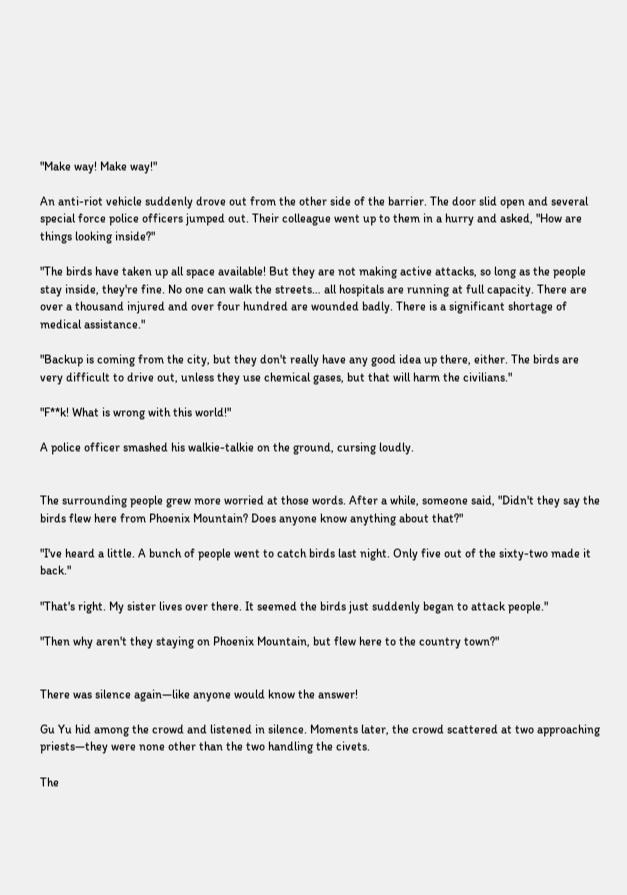"Make way! Make way!"

An anti-riot vehicle suddenly drove out from the other side of the barrier. The door slid open and several special force police officers jumped out. Their colleague went up to them in a hurry and asked, "How are things looking inside?"

"The birds have taken up all space available! But they are not making active attacks, so long as the people stay inside, they're fine. No one can walk the streets… all hospitals are running at full capacity. There are over a thousand injured and over four hundred are wounded badly. There is a significant shortage of medical assistance."

"Backup is coming from the city, but they don't really have any good idea up there, either. The birds are very difficult to drive out, unless they use chemical gases, but that will harm the civilians."

"F**k! What is wrong with this world!"

A police officer smashed his walkie-talkie on the ground, cursing loudly.


The surrounding people grew more worried at those words. After a while, someone said, "Didn't they say the birds flew here from Phoenix Mountain? Does anyone know anything about that?"

"I've heard a little. A bunch of people went to catch birds last night. Only five out of the sixty-two made it back."

"That's right. My sister lives over there. It seemed the birds just suddenly began to attack people."

"Then why aren't they staying on Phoenix Mountain, but flew here to the country town?"


There was silence again—like anyone would know the answer!

Gu Yu hid among the crowd and listened in silence. Moments later, the crowd scattered at two approaching priests—they were none other than the two handling the civets.

The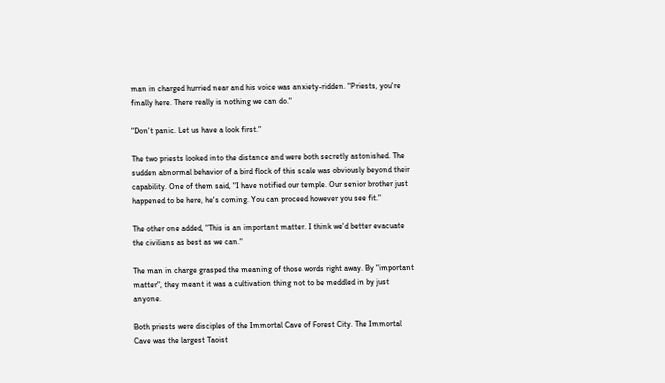man in charged hurried near and his voice was anxiety-ridden. "Priests, you're finally here. There really is nothing we can do."

"Don't panic. Let us have a look first."

The two priests looked into the distance and were both secretly astonished. The sudden abnormal behavior of a bird flock of this scale was obviously beyond their capability. One of them said, "I have notified our temple. Our senior brother just happened to be here, he's coming. You can proceed however you see fit."

The other one added, "This is an important matter. I think we'd better evacuate the civilians as best as we can."

The man in charge grasped the meaning of those words right away. By "important matter", they meant it was a cultivation thing not to be meddled in by just anyone.

Both priests were disciples of the Immortal Cave of Forest City. The Immortal Cave was the largest Taoist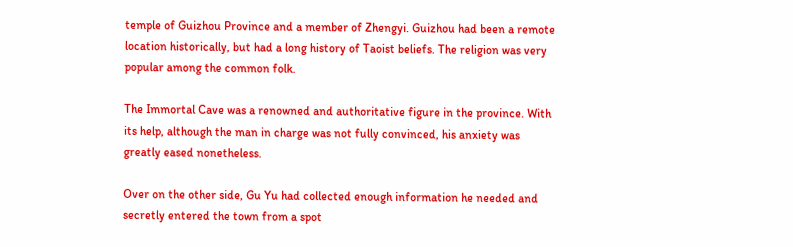temple of Guizhou Province and a member of Zhengyi. Guizhou had been a remote location historically, but had a long history of Taoist beliefs. The religion was very popular among the common folk.

The Immortal Cave was a renowned and authoritative figure in the province. With its help, although the man in charge was not fully convinced, his anxiety was greatly eased nonetheless.

Over on the other side, Gu Yu had collected enough information he needed and secretly entered the town from a spot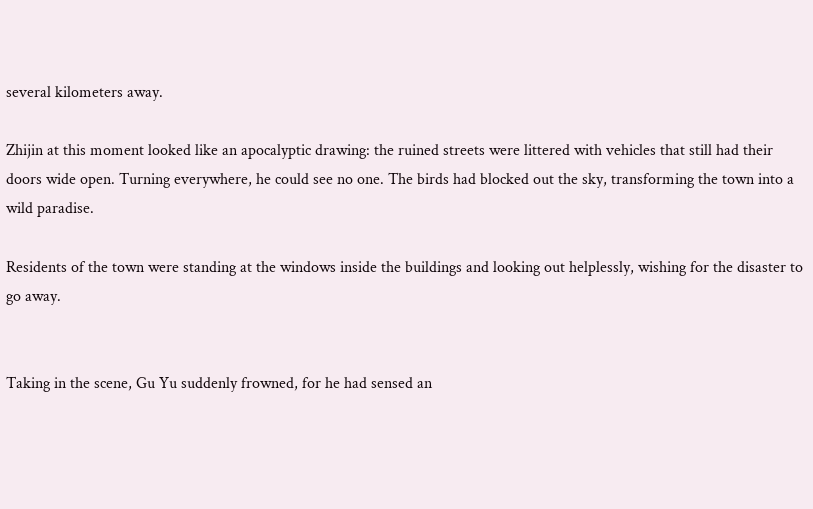several kilometers away.

Zhijin at this moment looked like an apocalyptic drawing: the ruined streets were littered with vehicles that still had their doors wide open. Turning everywhere, he could see no one. The birds had blocked out the sky, transforming the town into a wild paradise.

Residents of the town were standing at the windows inside the buildings and looking out helplessly, wishing for the disaster to go away.


Taking in the scene, Gu Yu suddenly frowned, for he had sensed an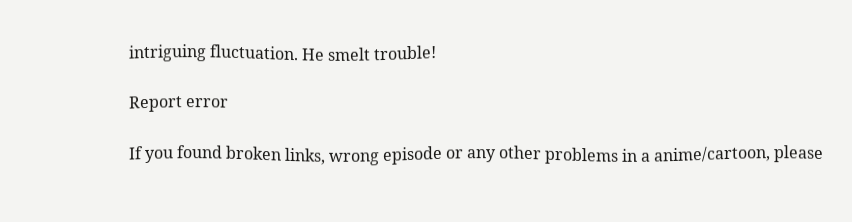intriguing fluctuation. He smelt trouble!

Report error

If you found broken links, wrong episode or any other problems in a anime/cartoon, please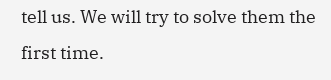tell us. We will try to solve them the first time.